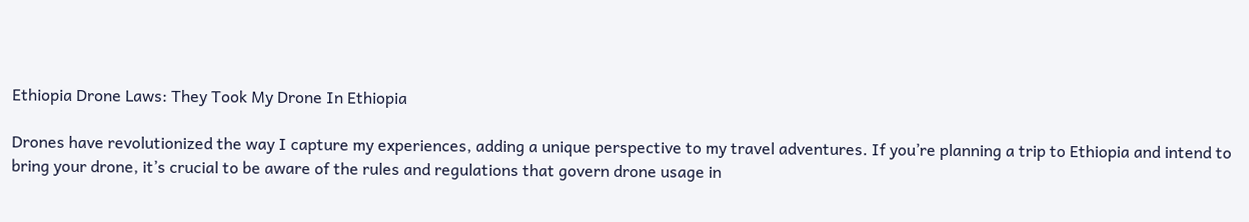Ethiopia Drone Laws: They Took My Drone In Ethiopia

Drones have revolutionized the way I capture my experiences, adding a unique perspective to my travel adventures. If you’re planning a trip to Ethiopia and intend to bring your drone, it’s crucial to be aware of the rules and regulations that govern drone usage in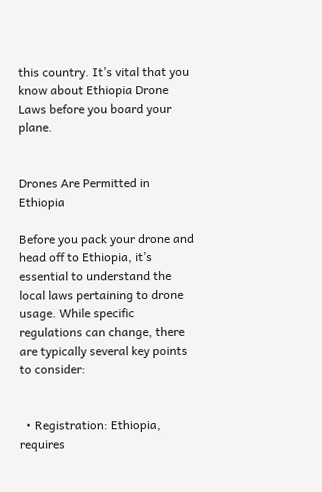this country. It’s vital that you know about Ethiopia Drone Laws before you board your plane.


Drones Are Permitted in Ethiopia

Before you pack your drone and head off to Ethiopia, it’s essential to understand the local laws pertaining to drone usage. While specific regulations can change, there are typically several key points to consider:


  • Registration: Ethiopia, requires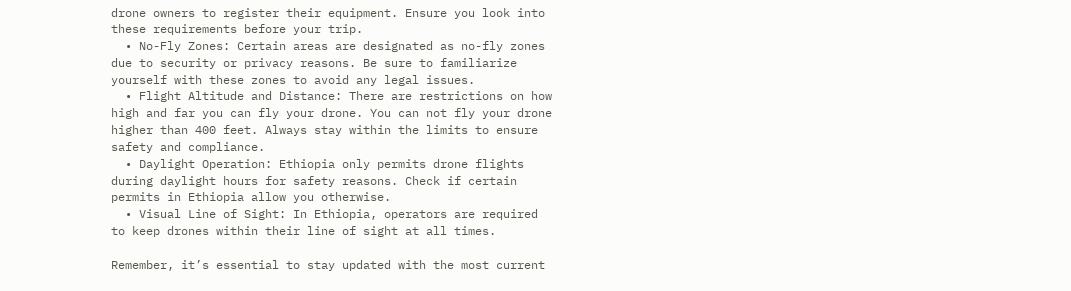drone owners to register their equipment. Ensure you look into these requirements before your trip.
  • No-Fly Zones: Certain areas are designated as no-fly zones due to security or privacy reasons. Be sure to familiarize yourself with these zones to avoid any legal issues.
  • Flight Altitude and Distance: There are restrictions on how high and far you can fly your drone. You can not fly your drone higher than 400 feet. Always stay within the limits to ensure safety and compliance.
  • Daylight Operation: Ethiopia only permits drone flights during daylight hours for safety reasons. Check if certain permits in Ethiopia allow you otherwise.
  • Visual Line of Sight: In Ethiopia, operators are required to keep drones within their line of sight at all times.

Remember, it’s essential to stay updated with the most current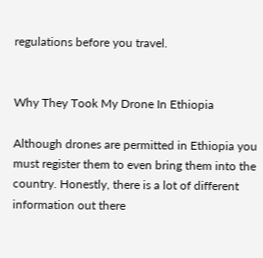regulations before you travel.


Why They Took My Drone In Ethiopia

Although drones are permitted in Ethiopia you must register them to even bring them into the country. Honestly, there is a lot of different information out there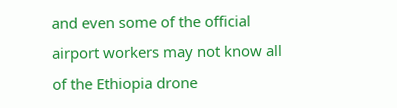and even some of the official airport workers may not know all of the Ethiopia drone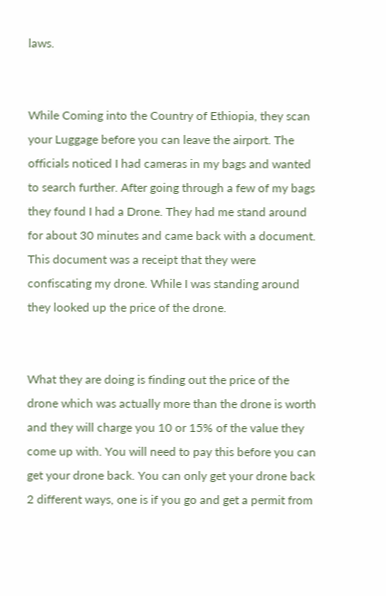laws.


While Coming into the Country of Ethiopia, they scan your Luggage before you can leave the airport. The officials noticed I had cameras in my bags and wanted to search further. After going through a few of my bags they found I had a Drone. They had me stand around for about 30 minutes and came back with a document. This document was a receipt that they were confiscating my drone. While I was standing around they looked up the price of the drone.


What they are doing is finding out the price of the drone which was actually more than the drone is worth and they will charge you 10 or 15% of the value they come up with. You will need to pay this before you can get your drone back. You can only get your drone back 2 different ways, one is if you go and get a permit from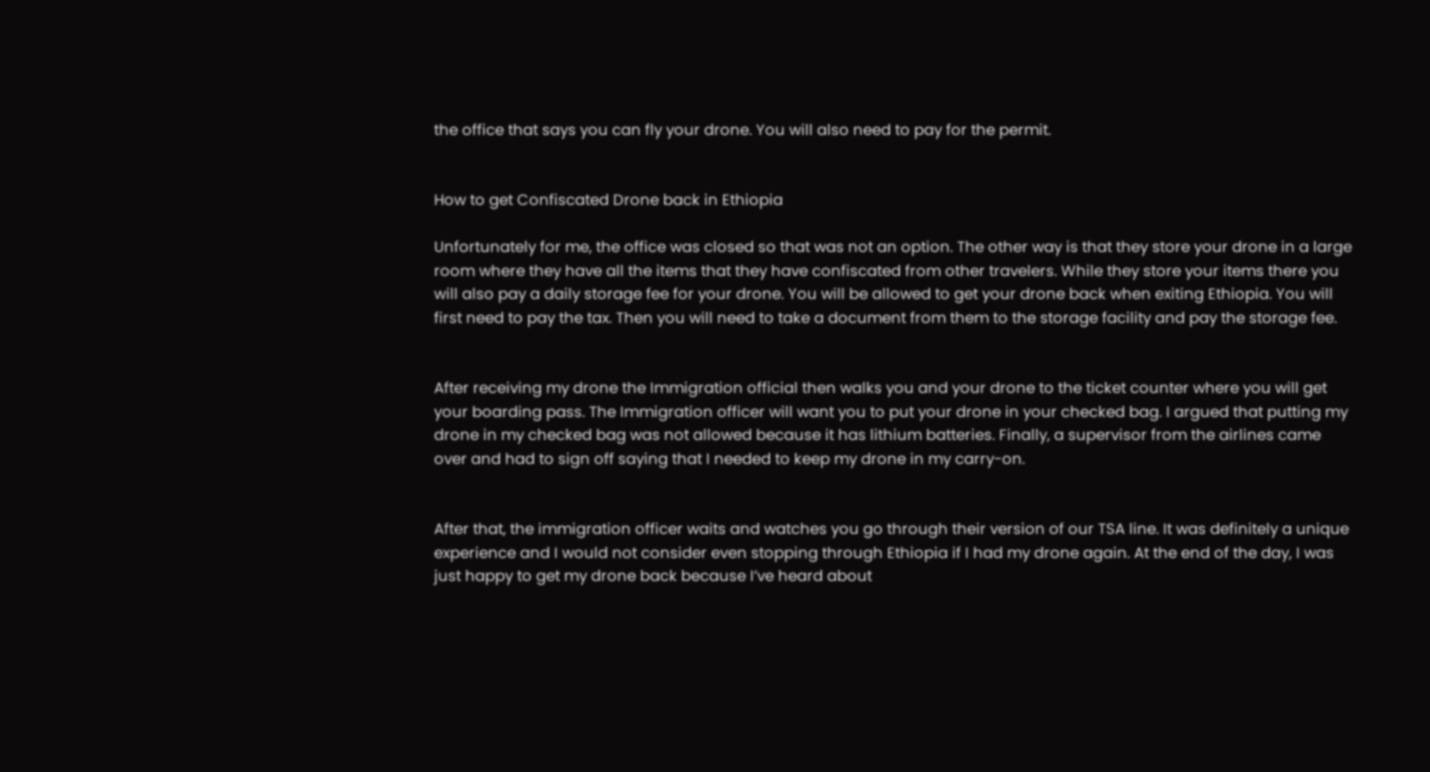the office that says you can fly your drone. You will also need to pay for the permit.


How to get Confiscated Drone back in Ethiopia

Unfortunately for me, the office was closed so that was not an option. The other way is that they store your drone in a large room where they have all the items that they have confiscated from other travelers. While they store your items there you will also pay a daily storage fee for your drone. You will be allowed to get your drone back when exiting Ethiopia. You will first need to pay the tax. Then you will need to take a document from them to the storage facility and pay the storage fee.


After receiving my drone the Immigration official then walks you and your drone to the ticket counter where you will get your boarding pass. The Immigration officer will want you to put your drone in your checked bag. I argued that putting my drone in my checked bag was not allowed because it has lithium batteries. Finally, a supervisor from the airlines came over and had to sign off saying that I needed to keep my drone in my carry-on.


After that, the immigration officer waits and watches you go through their version of our TSA line. It was definitely a unique experience and I would not consider even stopping through Ethiopia if I had my drone again. At the end of the day, I was just happy to get my drone back because I’ve heard about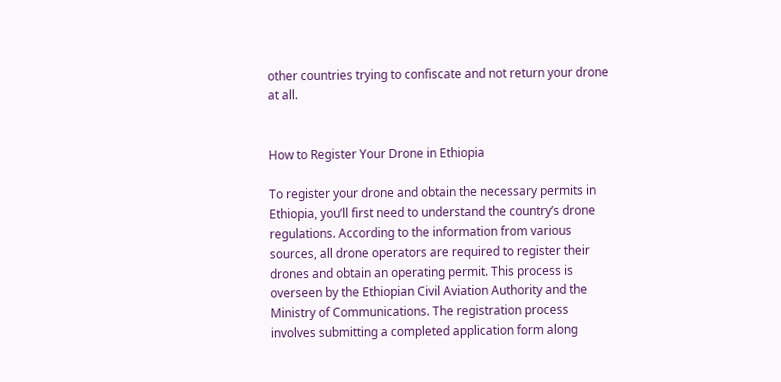other countries trying to confiscate and not return your drone at all.


How to Register Your Drone in Ethiopia

To register your drone and obtain the necessary permits in Ethiopia, you’ll first need to understand the country’s drone regulations. According to the information from various sources, all drone operators are required to register their drones and obtain an operating permit. This process is overseen by the Ethiopian Civil Aviation Authority and the Ministry of Communications. The registration process involves submitting a completed application form along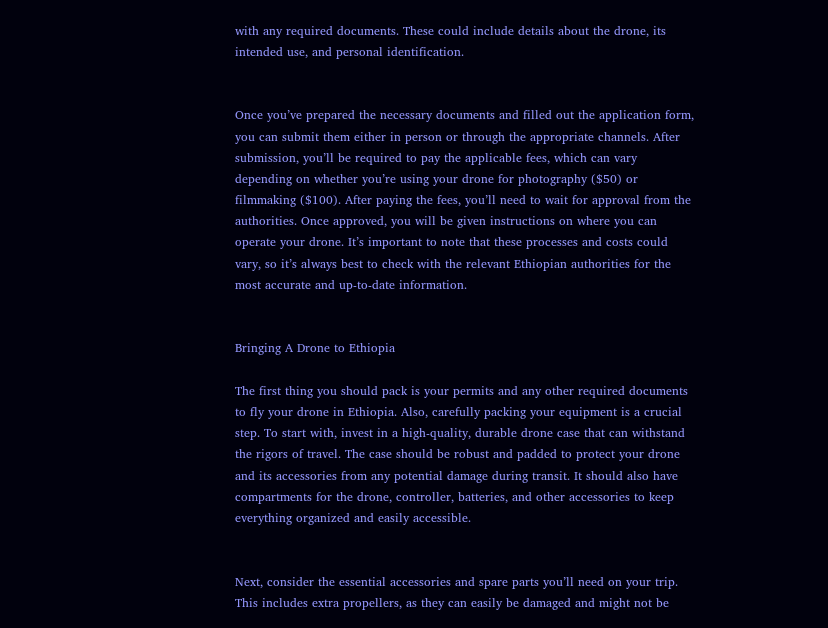with any required documents. These could include details about the drone, its intended use, and personal identification.


Once you’ve prepared the necessary documents and filled out the application form, you can submit them either in person or through the appropriate channels. After submission, you’ll be required to pay the applicable fees, which can vary depending on whether you’re using your drone for photography ($50) or filmmaking ($100). After paying the fees, you’ll need to wait for approval from the authorities. Once approved, you will be given instructions on where you can operate your drone. It’s important to note that these processes and costs could vary, so it’s always best to check with the relevant Ethiopian authorities for the most accurate and up-to-date information.


Bringing A Drone to Ethiopia

The first thing you should pack is your permits and any other required documents to fly your drone in Ethiopia. Also, carefully packing your equipment is a crucial step. To start with, invest in a high-quality, durable drone case that can withstand the rigors of travel. The case should be robust and padded to protect your drone and its accessories from any potential damage during transit. It should also have compartments for the drone, controller, batteries, and other accessories to keep everything organized and easily accessible.


Next, consider the essential accessories and spare parts you’ll need on your trip. This includes extra propellers, as they can easily be damaged and might not be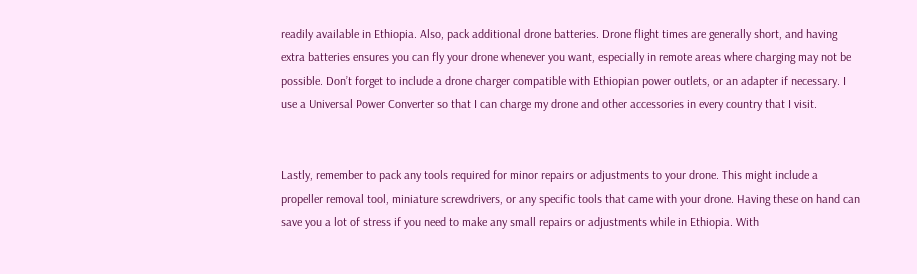readily available in Ethiopia. Also, pack additional drone batteries. Drone flight times are generally short, and having extra batteries ensures you can fly your drone whenever you want, especially in remote areas where charging may not be possible. Don’t forget to include a drone charger compatible with Ethiopian power outlets, or an adapter if necessary. I use a Universal Power Converter so that I can charge my drone and other accessories in every country that I visit.


Lastly, remember to pack any tools required for minor repairs or adjustments to your drone. This might include a propeller removal tool, miniature screwdrivers, or any specific tools that came with your drone. Having these on hand can save you a lot of stress if you need to make any small repairs or adjustments while in Ethiopia. With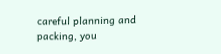careful planning and packing, you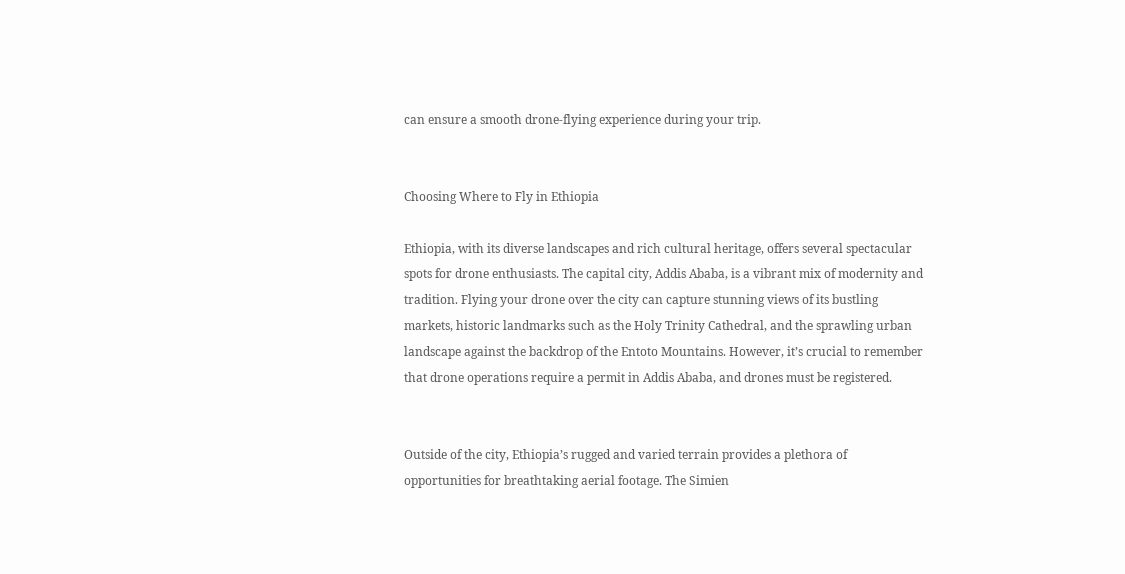can ensure a smooth drone-flying experience during your trip.


Choosing Where to Fly in Ethiopia

Ethiopia, with its diverse landscapes and rich cultural heritage, offers several spectacular spots for drone enthusiasts. The capital city, Addis Ababa, is a vibrant mix of modernity and tradition. Flying your drone over the city can capture stunning views of its bustling markets, historic landmarks such as the Holy Trinity Cathedral, and the sprawling urban landscape against the backdrop of the Entoto Mountains. However, it’s crucial to remember that drone operations require a permit in Addis Ababa, and drones must be registered.


Outside of the city, Ethiopia’s rugged and varied terrain provides a plethora of opportunities for breathtaking aerial footage. The Simien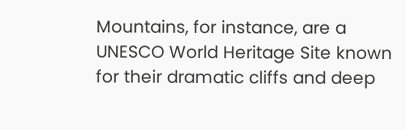Mountains, for instance, are a UNESCO World Heritage Site known for their dramatic cliffs and deep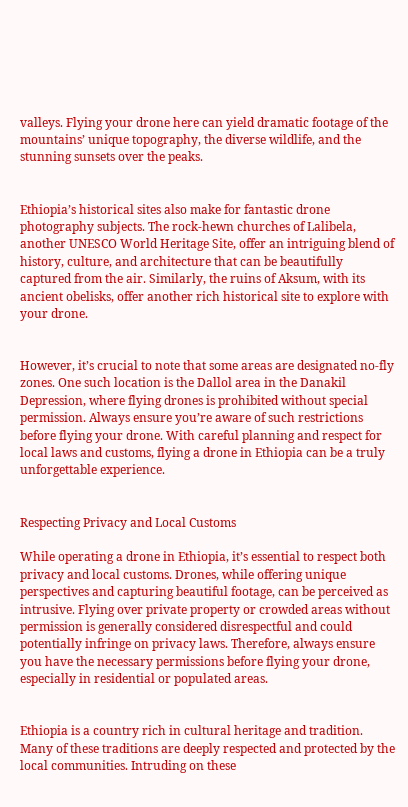valleys. Flying your drone here can yield dramatic footage of the mountains’ unique topography, the diverse wildlife, and the stunning sunsets over the peaks.


Ethiopia’s historical sites also make for fantastic drone photography subjects. The rock-hewn churches of Lalibela, another UNESCO World Heritage Site, offer an intriguing blend of history, culture, and architecture that can be beautifully captured from the air. Similarly, the ruins of Aksum, with its ancient obelisks, offer another rich historical site to explore with your drone.


However, it’s crucial to note that some areas are designated no-fly zones. One such location is the Dallol area in the Danakil Depression, where flying drones is prohibited without special permission. Always ensure you’re aware of such restrictions before flying your drone. With careful planning and respect for local laws and customs, flying a drone in Ethiopia can be a truly unforgettable experience.


Respecting Privacy and Local Customs

While operating a drone in Ethiopia, it’s essential to respect both privacy and local customs. Drones, while offering unique perspectives and capturing beautiful footage, can be perceived as intrusive. Flying over private property or crowded areas without permission is generally considered disrespectful and could potentially infringe on privacy laws. Therefore, always ensure you have the necessary permissions before flying your drone, especially in residential or populated areas.


Ethiopia is a country rich in cultural heritage and tradition. Many of these traditions are deeply respected and protected by the local communities. Intruding on these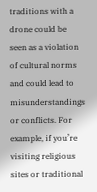traditions with a drone could be seen as a violation of cultural norms and could lead to misunderstandings or conflicts. For example, if you’re visiting religious sites or traditional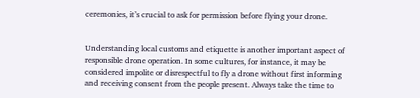ceremonies, it’s crucial to ask for permission before flying your drone.


Understanding local customs and etiquette is another important aspect of responsible drone operation. In some cultures, for instance, it may be considered impolite or disrespectful to fly a drone without first informing and receiving consent from the people present. Always take the time to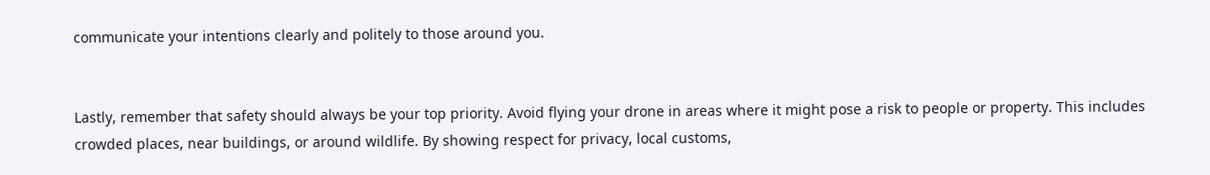communicate your intentions clearly and politely to those around you.


Lastly, remember that safety should always be your top priority. Avoid flying your drone in areas where it might pose a risk to people or property. This includes crowded places, near buildings, or around wildlife. By showing respect for privacy, local customs,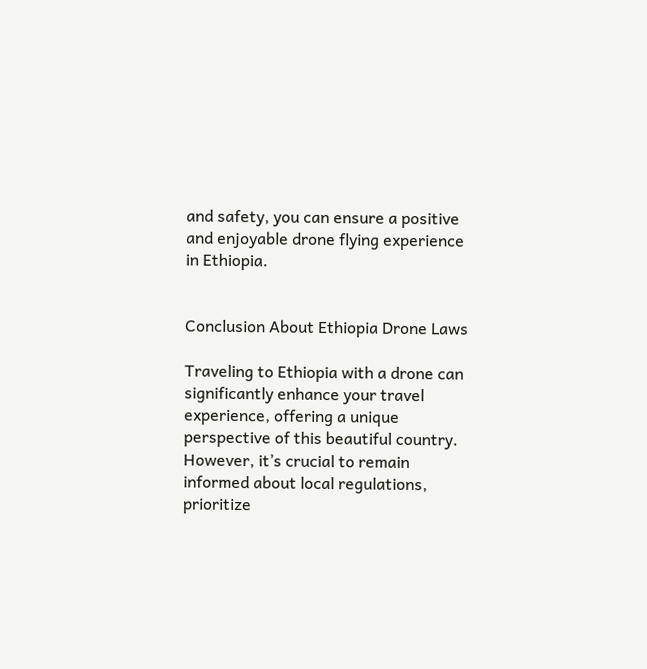and safety, you can ensure a positive and enjoyable drone flying experience in Ethiopia.


Conclusion About Ethiopia Drone Laws

Traveling to Ethiopia with a drone can significantly enhance your travel experience, offering a unique perspective of this beautiful country. However, it’s crucial to remain informed about local regulations, prioritize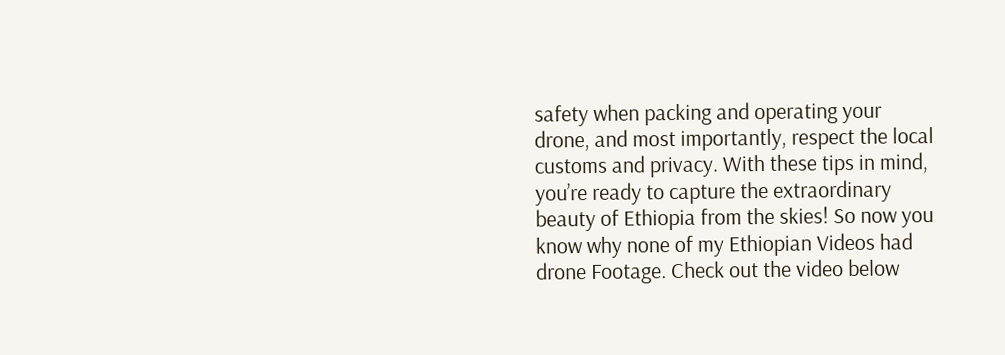safety when packing and operating your drone, and most importantly, respect the local customs and privacy. With these tips in mind, you’re ready to capture the extraordinary beauty of Ethiopia from the skies! So now you know why none of my Ethiopian Videos had drone Footage. Check out the video below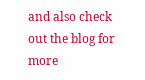and also check out the blog for more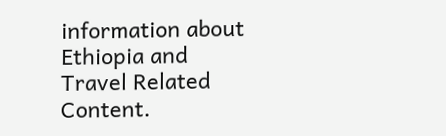information about Ethiopia and Travel Related Content.